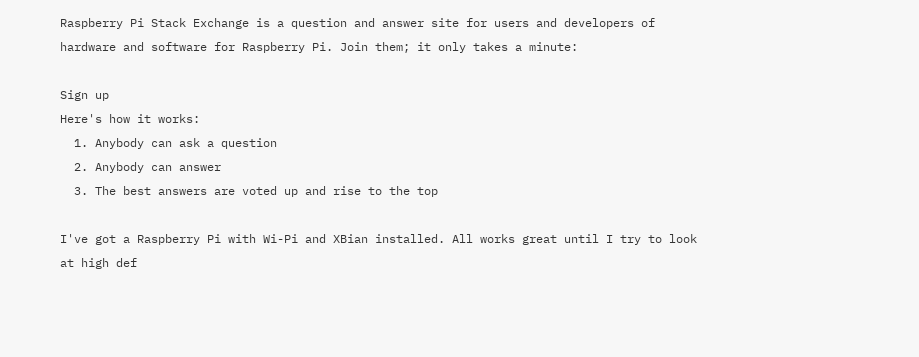Raspberry Pi Stack Exchange is a question and answer site for users and developers of hardware and software for Raspberry Pi. Join them; it only takes a minute:

Sign up
Here's how it works:
  1. Anybody can ask a question
  2. Anybody can answer
  3. The best answers are voted up and rise to the top

I've got a Raspberry Pi with Wi-Pi and XBian installed. All works great until I try to look at high def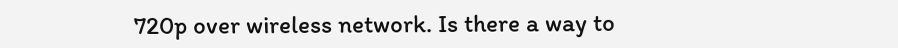720p over wireless network. Is there a way to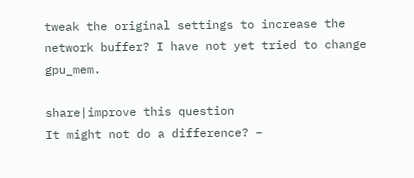tweak the original settings to increase the network buffer? I have not yet tried to change gpu_mem.

share|improve this question
It might not do a difference? –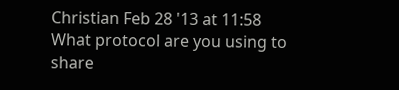Christian Feb 28 '13 at 11:58
What protocol are you using to share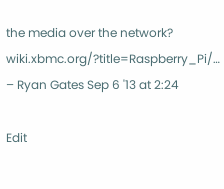the media over the network? wiki.xbmc.org/?title=Raspberry_Pi/… – Ryan Gates Sep 6 '13 at 2:24

Edit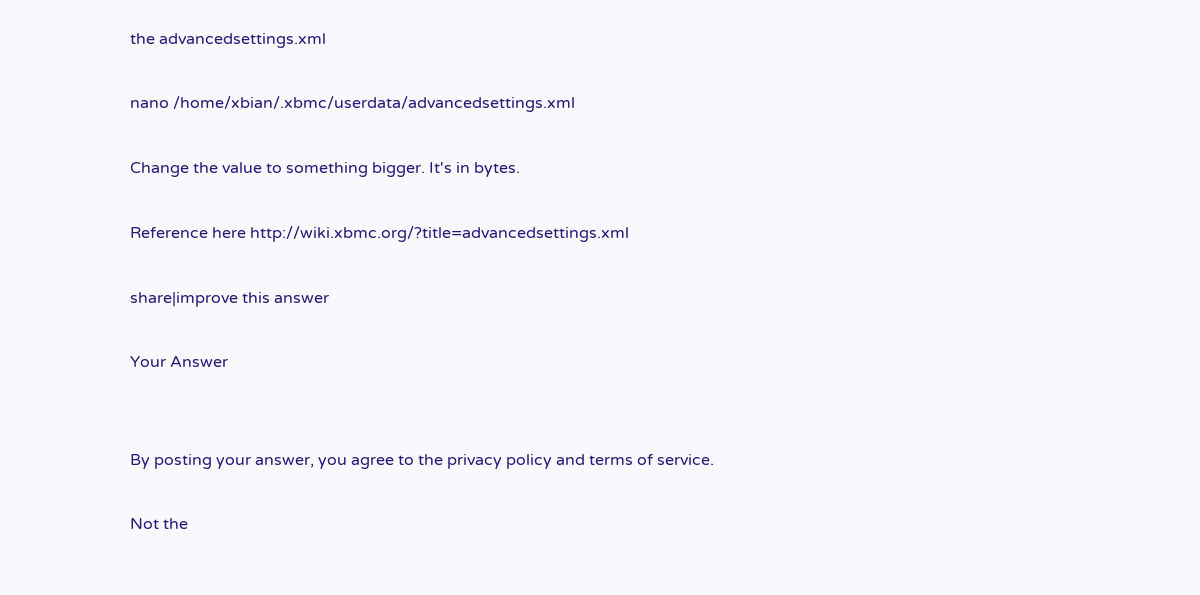the advancedsettings.xml

nano /home/xbian/.xbmc/userdata/advancedsettings.xml

Change the value to something bigger. It's in bytes.

Reference here http://wiki.xbmc.org/?title=advancedsettings.xml

share|improve this answer

Your Answer


By posting your answer, you agree to the privacy policy and terms of service.

Not the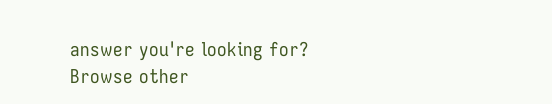answer you're looking for? Browse other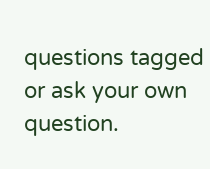questions tagged or ask your own question.